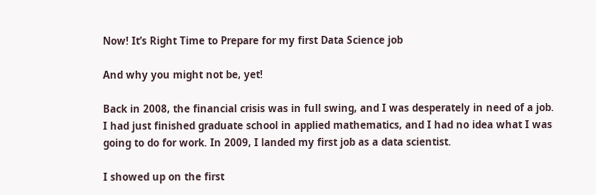Now! It’s Right Time to Prepare for my first Data Science job

And why you might not be, yet!

Back in 2008, the financial crisis was in full swing, and I was desperately in need of a job. I had just finished graduate school in applied mathematics, and I had no idea what I was going to do for work. In 2009, I landed my first job as a data scientist.

I showed up on the first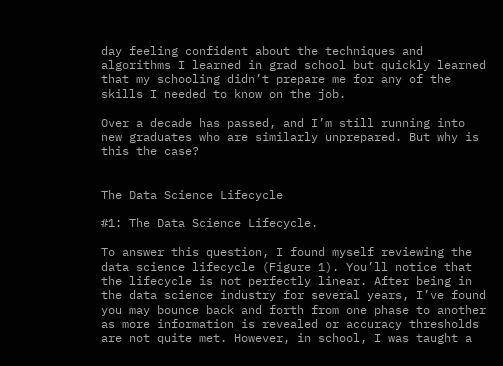day feeling confident about the techniques and algorithms I learned in grad school but quickly learned that my schooling didn’t prepare me for any of the skills I needed to know on the job.

Over a decade has passed, and I’m still running into new graduates who are similarly unprepared. But why is this the case?


The Data Science Lifecycle

#1: The Data Science Lifecycle.

To answer this question, I found myself reviewing the data science lifecycle (Figure 1). You’ll notice that the lifecycle is not perfectly linear. After being in the data science industry for several years, I’ve found you may bounce back and forth from one phase to another as more information is revealed or accuracy thresholds are not quite met. However, in school, I was taught a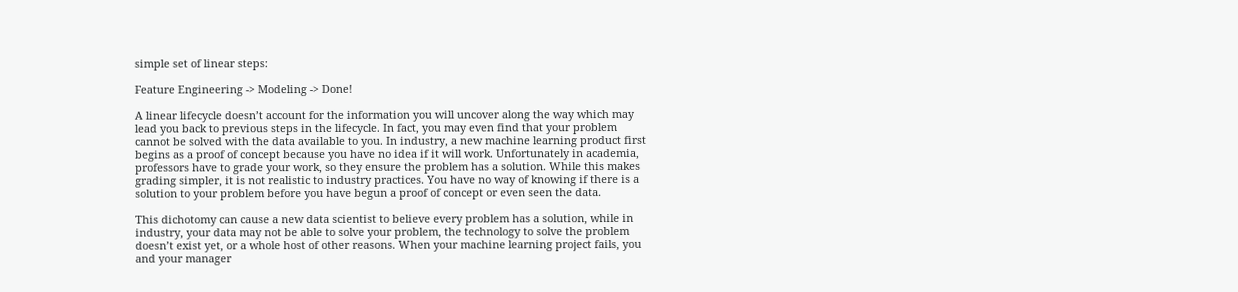simple set of linear steps:

Feature Engineering -> Modeling -> Done!

A linear lifecycle doesn’t account for the information you will uncover along the way which may lead you back to previous steps in the lifecycle. In fact, you may even find that your problem cannot be solved with the data available to you. In industry, a new machine learning product first begins as a proof of concept because you have no idea if it will work. Unfortunately in academia, professors have to grade your work, so they ensure the problem has a solution. While this makes grading simpler, it is not realistic to industry practices. You have no way of knowing if there is a solution to your problem before you have begun a proof of concept or even seen the data.

This dichotomy can cause a new data scientist to believe every problem has a solution, while in industry, your data may not be able to solve your problem, the technology to solve the problem doesn’t exist yet, or a whole host of other reasons. When your machine learning project fails, you and your manager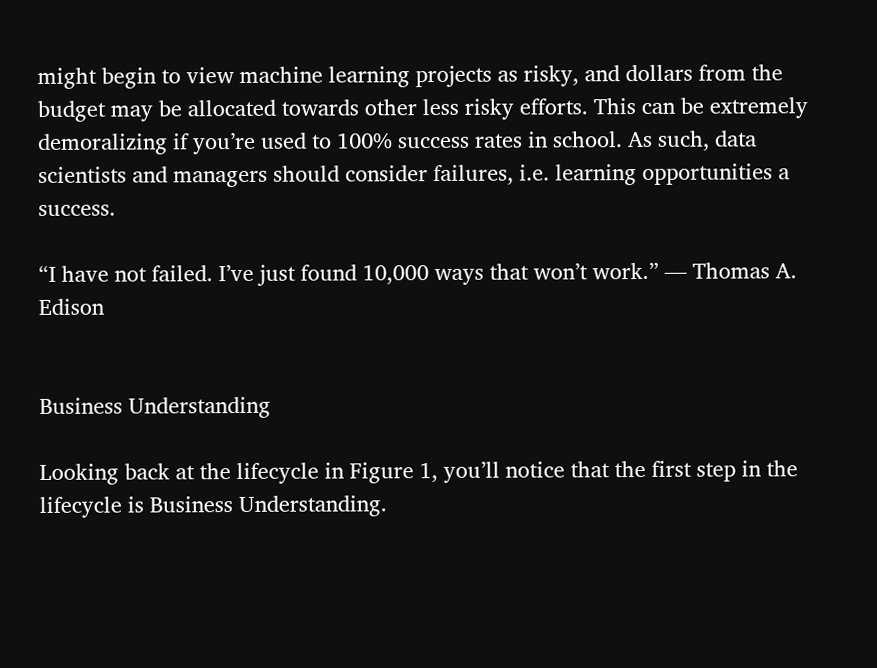might begin to view machine learning projects as risky, and dollars from the budget may be allocated towards other less risky efforts. This can be extremely demoralizing if you’re used to 100% success rates in school. As such, data scientists and managers should consider failures, i.e. learning opportunities a success.

“I have not failed. I’ve just found 10,000 ways that won’t work.” — Thomas A. Edison


Business Understanding

Looking back at the lifecycle in Figure 1, you’ll notice that the first step in the lifecycle is Business Understanding.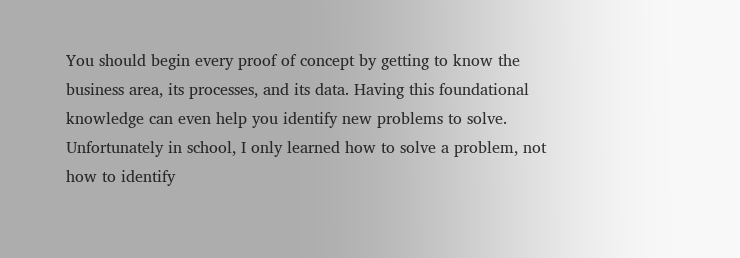You should begin every proof of concept by getting to know the business area, its processes, and its data. Having this foundational knowledge can even help you identify new problems to solve. Unfortunately in school, I only learned how to solve a problem, not how to identify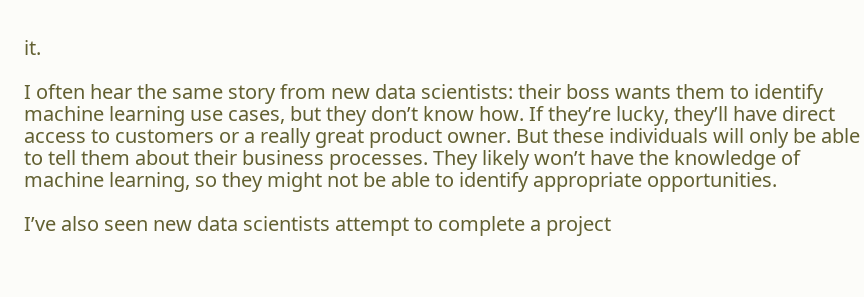it.

I often hear the same story from new data scientists: their boss wants them to identify machine learning use cases, but they don’t know how. If they’re lucky, they’ll have direct access to customers or a really great product owner. But these individuals will only be able to tell them about their business processes. They likely won’t have the knowledge of machine learning, so they might not be able to identify appropriate opportunities.

I’ve also seen new data scientists attempt to complete a project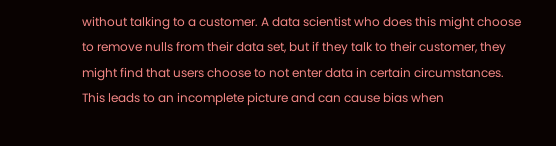without talking to a customer. A data scientist who does this might choose to remove nulls from their data set, but if they talk to their customer, they might find that users choose to not enter data in certain circumstances. This leads to an incomplete picture and can cause bias when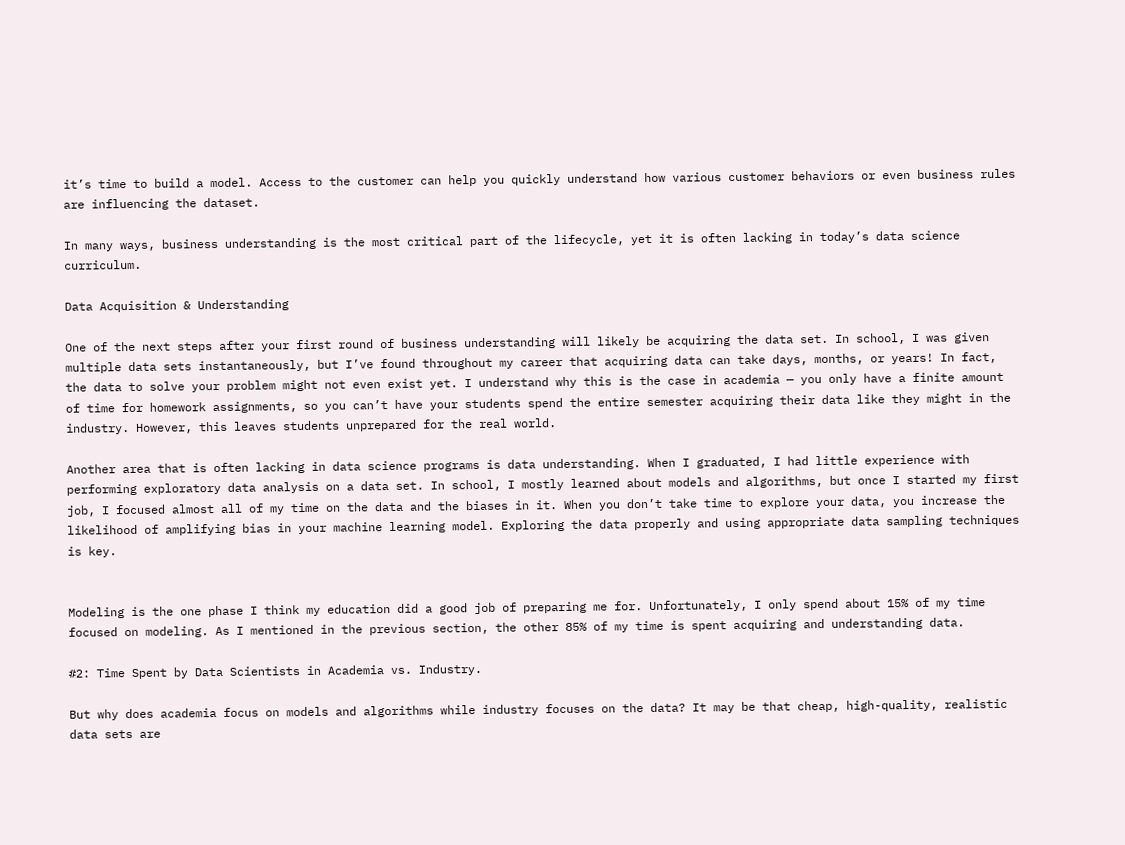it’s time to build a model. Access to the customer can help you quickly understand how various customer behaviors or even business rules are influencing the dataset.

In many ways, business understanding is the most critical part of the lifecycle, yet it is often lacking in today’s data science curriculum.

Data Acquisition & Understanding

One of the next steps after your first round of business understanding will likely be acquiring the data set. In school, I was given multiple data sets instantaneously, but I’ve found throughout my career that acquiring data can take days, months, or years! In fact, the data to solve your problem might not even exist yet. I understand why this is the case in academia — you only have a finite amount of time for homework assignments, so you can’t have your students spend the entire semester acquiring their data like they might in the industry. However, this leaves students unprepared for the real world.

Another area that is often lacking in data science programs is data understanding. When I graduated, I had little experience with performing exploratory data analysis on a data set. In school, I mostly learned about models and algorithms, but once I started my first job, I focused almost all of my time on the data and the biases in it. When you don’t take time to explore your data, you increase the likelihood of amplifying bias in your machine learning model. Exploring the data properly and using appropriate data sampling techniques is key.


Modeling is the one phase I think my education did a good job of preparing me for. Unfortunately, I only spend about 15% of my time focused on modeling. As I mentioned in the previous section, the other 85% of my time is spent acquiring and understanding data.

#2: Time Spent by Data Scientists in Academia vs. Industry.

But why does academia focus on models and algorithms while industry focuses on the data? It may be that cheap, high-quality, realistic data sets are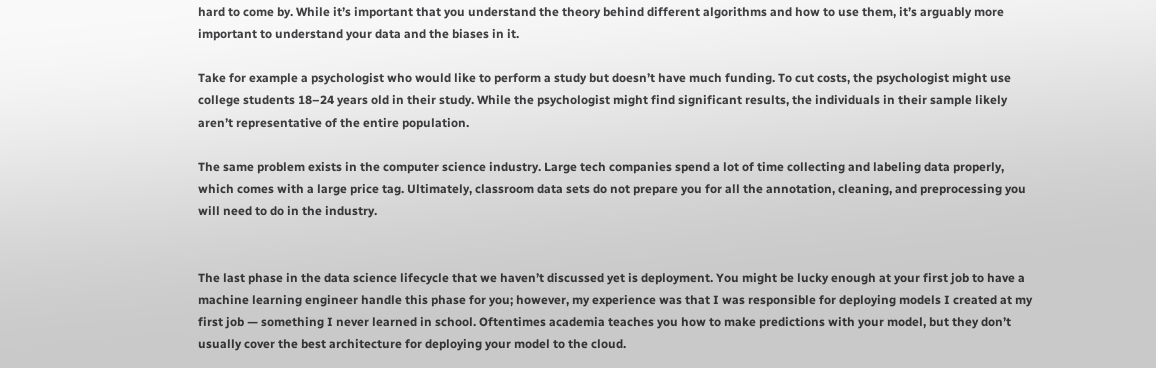hard to come by. While it’s important that you understand the theory behind different algorithms and how to use them, it’s arguably more important to understand your data and the biases in it.

Take for example a psychologist who would like to perform a study but doesn’t have much funding. To cut costs, the psychologist might use college students 18–24 years old in their study. While the psychologist might find significant results, the individuals in their sample likely aren’t representative of the entire population.

The same problem exists in the computer science industry. Large tech companies spend a lot of time collecting and labeling data properly, which comes with a large price tag. Ultimately, classroom data sets do not prepare you for all the annotation, cleaning, and preprocessing you will need to do in the industry.


The last phase in the data science lifecycle that we haven’t discussed yet is deployment. You might be lucky enough at your first job to have a machine learning engineer handle this phase for you; however, my experience was that I was responsible for deploying models I created at my first job — something I never learned in school. Oftentimes academia teaches you how to make predictions with your model, but they don’t usually cover the best architecture for deploying your model to the cloud.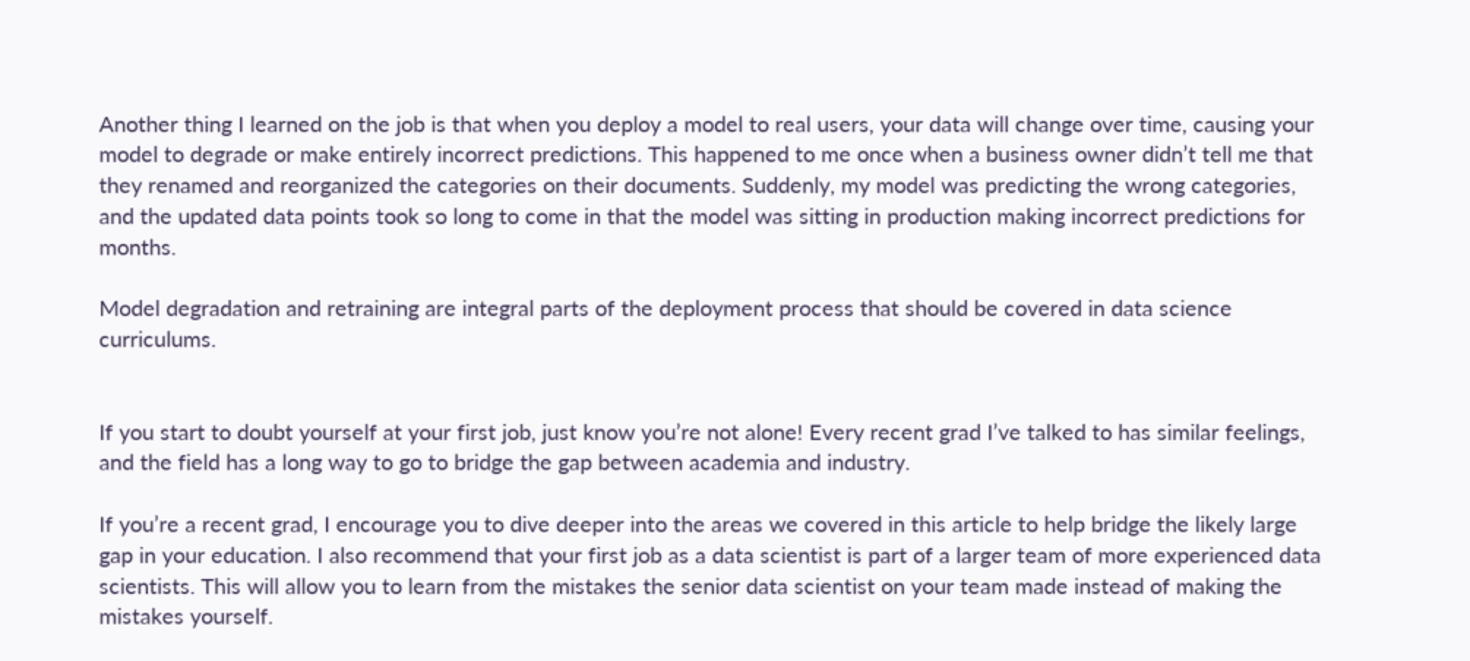Another thing I learned on the job is that when you deploy a model to real users, your data will change over time, causing your model to degrade or make entirely incorrect predictions. This happened to me once when a business owner didn’t tell me that they renamed and reorganized the categories on their documents. Suddenly, my model was predicting the wrong categories, and the updated data points took so long to come in that the model was sitting in production making incorrect predictions for months.

Model degradation and retraining are integral parts of the deployment process that should be covered in data science curriculums.


If you start to doubt yourself at your first job, just know you’re not alone! Every recent grad I’ve talked to has similar feelings, and the field has a long way to go to bridge the gap between academia and industry.

If you’re a recent grad, I encourage you to dive deeper into the areas we covered in this article to help bridge the likely large gap in your education. I also recommend that your first job as a data scientist is part of a larger team of more experienced data scientists. This will allow you to learn from the mistakes the senior data scientist on your team made instead of making the mistakes yourself.